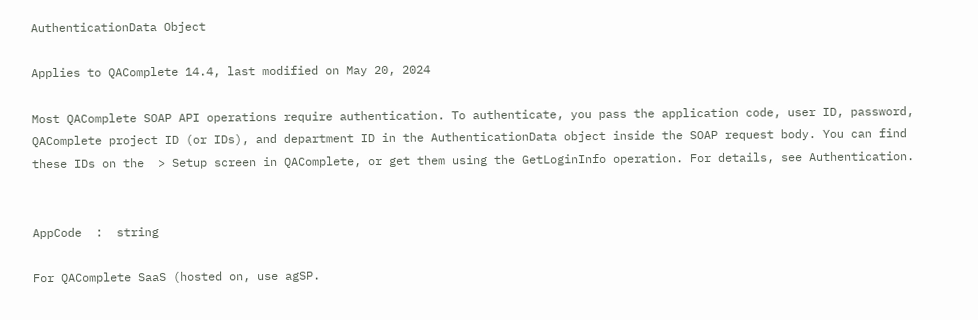AuthenticationData Object

Applies to QAComplete 14.4, last modified on May 20, 2024

Most QAComplete SOAP API operations require authentication. To authenticate, you pass the application code, user ID, password, QAComplete project ID (or IDs), and department ID in the AuthenticationData object inside the SOAP request body. You can find these IDs on the  > Setup screen in QAComplete, or get them using the GetLoginInfo operation. For details, see Authentication.


AppCode  :  string

For QAComplete SaaS (hosted on, use agSP.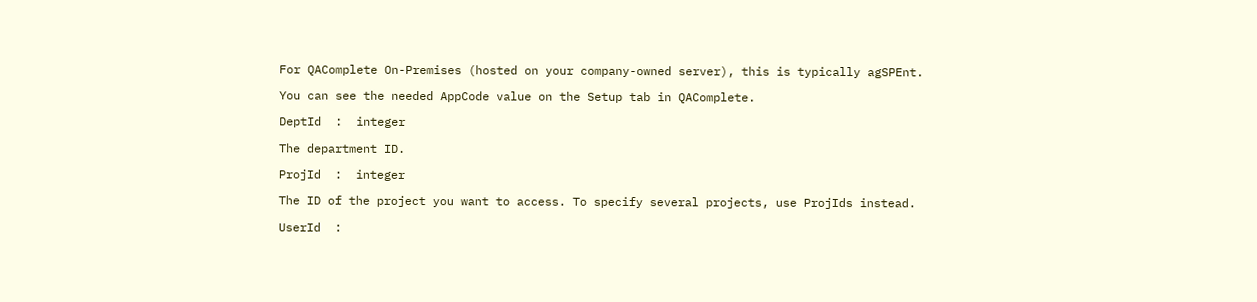For QAComplete On-Premises (hosted on your company-owned server), this is typically agSPEnt.

You can see the needed AppCode value on the Setup tab in QAComplete.

DeptId  :  integer

The department ID.

ProjId  :  integer

The ID of the project you want to access. To specify several projects, use ProjIds instead.

UserId  :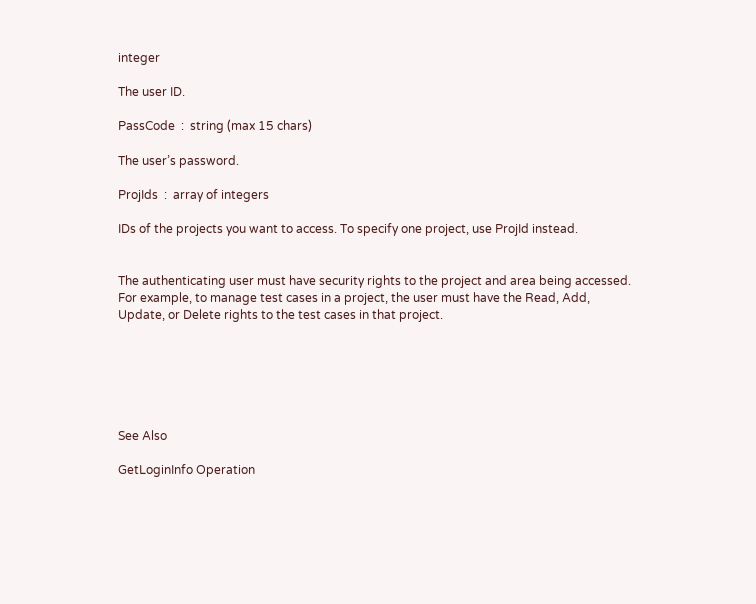integer

The user ID.

PassCode  :  string (max 15 chars)

The user’s password.

ProjIds  :  array of integers

IDs of the projects you want to access. To specify one project, use ProjId instead.


The authenticating user must have security rights to the project and area being accessed. For example, to manage test cases in a project, the user must have the Read, Add, Update, or Delete rights to the test cases in that project.






See Also

GetLoginInfo Operation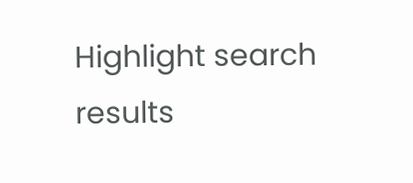Highlight search results